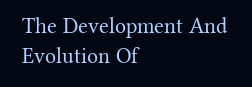The Development And Evolution Of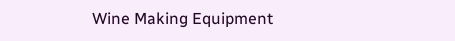Wine Making Equipment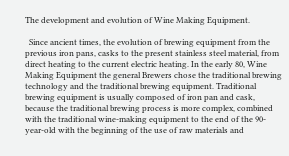The development and evolution of Wine Making Equipment.

  Since ancient times, the evolution of brewing equipment from the previous iron pans, casks to the present stainless steel material, from direct heating to the current electric heating. In the early 80, Wine Making Equipment the general Brewers chose the traditional brewing technology and the traditional brewing equipment. Traditional brewing equipment is usually composed of iron pan and cask, because the traditional brewing process is more complex, combined with the traditional wine-making equipment to the end of the 90-year-old with the beginning of the use of raw materials and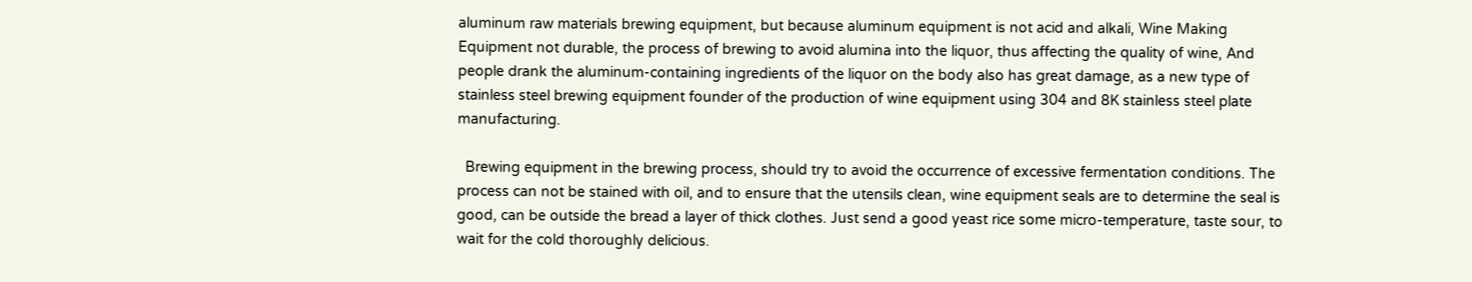aluminum raw materials brewing equipment, but because aluminum equipment is not acid and alkali, Wine Making Equipment not durable, the process of brewing to avoid alumina into the liquor, thus affecting the quality of wine, And people drank the aluminum-containing ingredients of the liquor on the body also has great damage, as a new type of stainless steel brewing equipment founder of the production of wine equipment using 304 and 8K stainless steel plate manufacturing.

  Brewing equipment in the brewing process, should try to avoid the occurrence of excessive fermentation conditions. The process can not be stained with oil, and to ensure that the utensils clean, wine equipment seals are to determine the seal is good, can be outside the bread a layer of thick clothes. Just send a good yeast rice some micro-temperature, taste sour, to wait for the cold thoroughly delicious.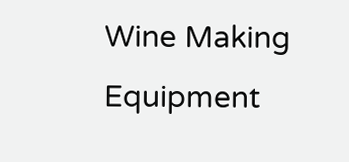Wine Making Equipment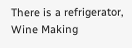There is a refrigerator, Wine Making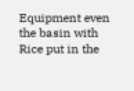Equipment even the basin with Rice put in the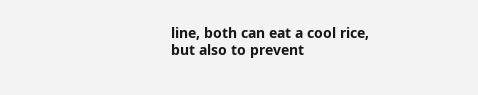line, both can eat a cool rice, but also to prevent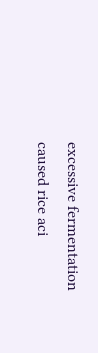excessive fermentation caused rice aci